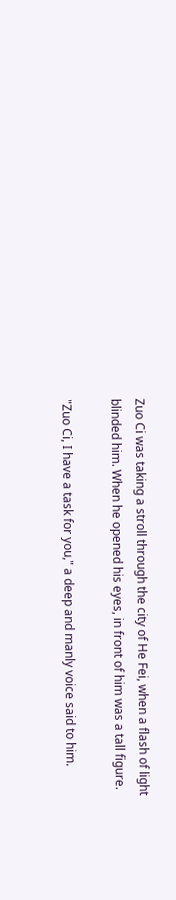Zuo Ci was taking a stroll through the city of He Fei, when a flash of light blinded him. When he opened his eyes, in front of him was a tall figure.

"Zuo Ci, I have a task for you," a deep and manly voice said to him.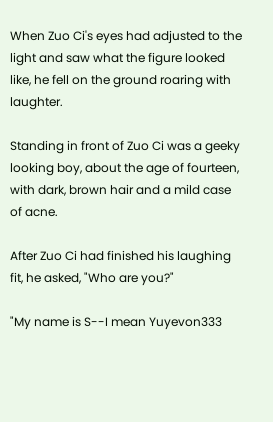When Zuo Ci's eyes had adjusted to the light and saw what the figure looked like, he fell on the ground roaring with laughter.

Standing in front of Zuo Ci was a geeky looking boy, about the age of fourteen, with dark, brown hair and a mild case of acne.

After Zuo Ci had finished his laughing fit, he asked, "Who are you?"

"My name is S--I mean Yuyevon333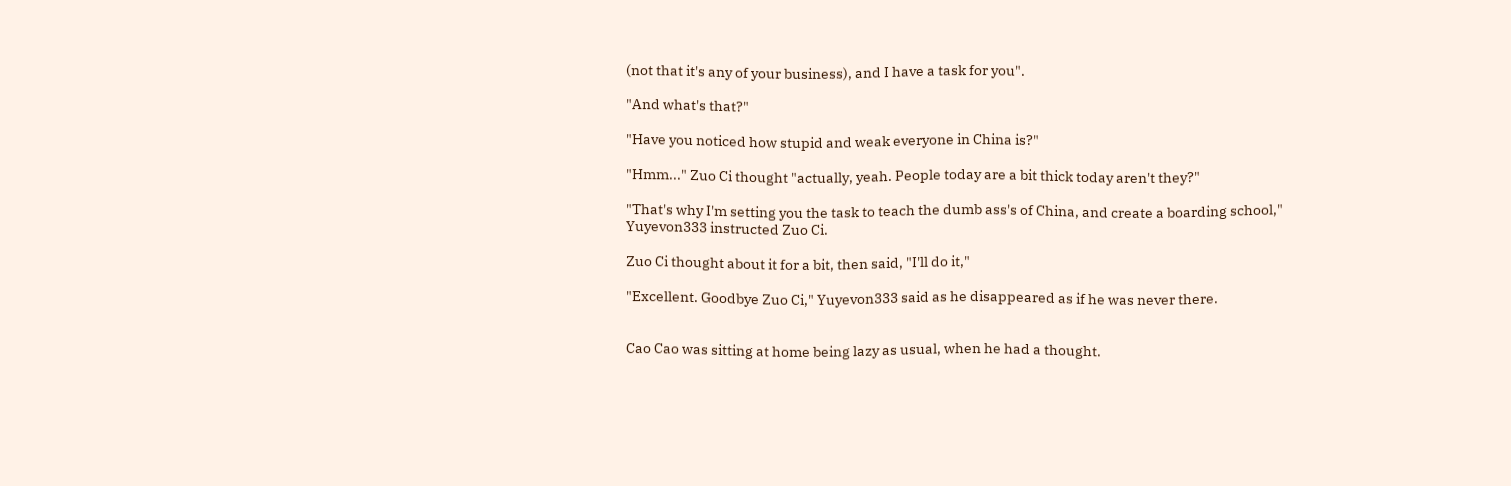(not that it's any of your business), and I have a task for you".

"And what's that?"

"Have you noticed how stupid and weak everyone in China is?"

"Hmm..." Zuo Ci thought "actually, yeah. People today are a bit thick today aren't they?"

"That's why I'm setting you the task to teach the dumb ass's of China, and create a boarding school," Yuyevon333 instructed Zuo Ci.

Zuo Ci thought about it for a bit, then said, "I'll do it,"

"Excellent. Goodbye Zuo Ci," Yuyevon333 said as he disappeared as if he was never there.


Cao Cao was sitting at home being lazy as usual, when he had a thought.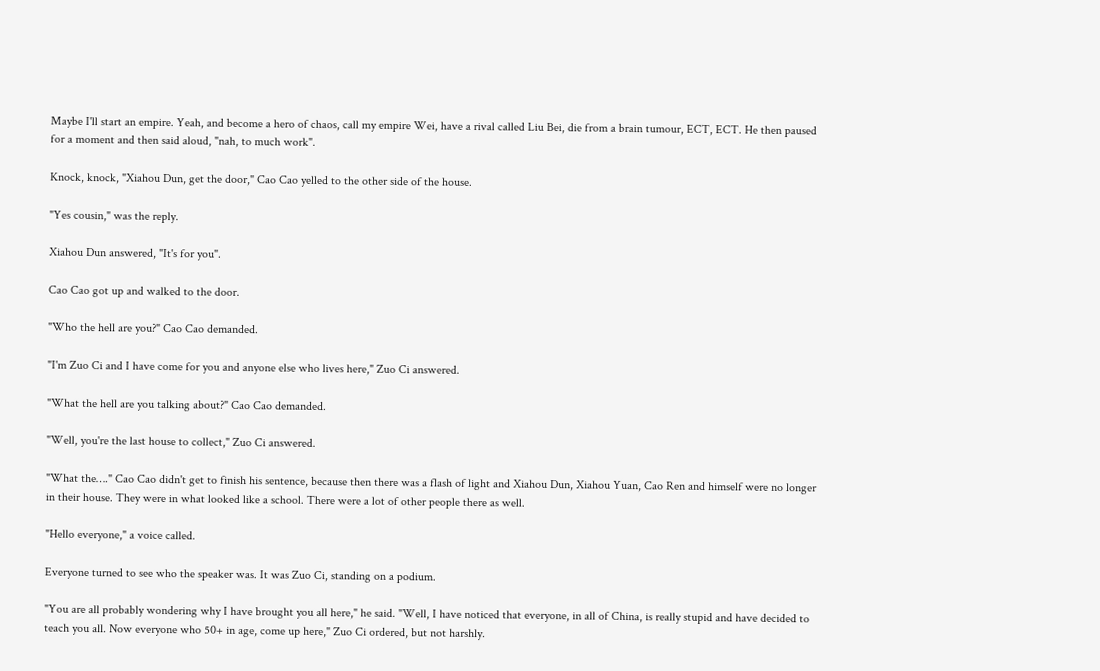Maybe I'll start an empire. Yeah, and become a hero of chaos, call my empire Wei, have a rival called Liu Bei, die from a brain tumour, ECT, ECT. He then paused for a moment and then said aloud, "nah, to much work".

Knock, knock, "Xiahou Dun, get the door," Cao Cao yelled to the other side of the house.

"Yes cousin," was the reply.

Xiahou Dun answered, "It's for you".

Cao Cao got up and walked to the door.

"Who the hell are you?" Cao Cao demanded.

"I'm Zuo Ci and I have come for you and anyone else who lives here," Zuo Ci answered.

"What the hell are you talking about?" Cao Cao demanded.

"Well, you're the last house to collect," Zuo Ci answered.

"What the…." Cao Cao didn't get to finish his sentence, because then there was a flash of light and Xiahou Dun, Xiahou Yuan, Cao Ren and himself were no longer in their house. They were in what looked like a school. There were a lot of other people there as well.

"Hello everyone," a voice called.

Everyone turned to see who the speaker was. It was Zuo Ci, standing on a podium.

"You are all probably wondering why I have brought you all here," he said. "Well, I have noticed that everyone, in all of China, is really stupid and have decided to teach you all. Now everyone who 50+ in age, come up here," Zuo Ci ordered, but not harshly.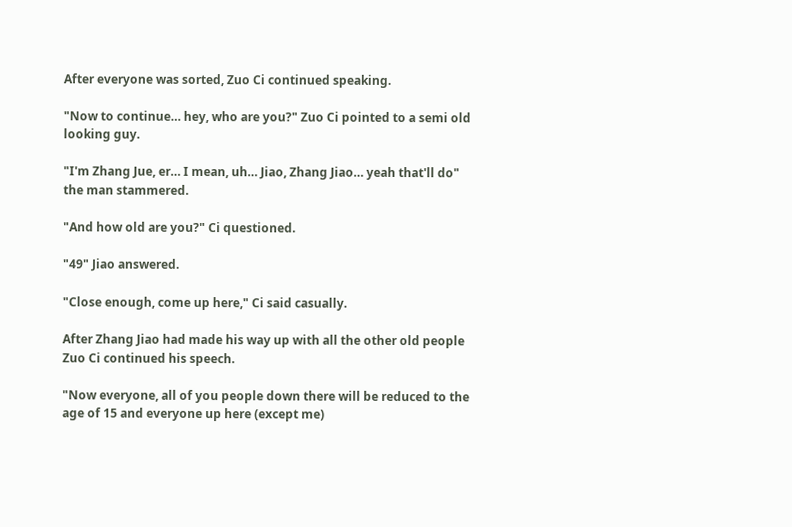After everyone was sorted, Zuo Ci continued speaking.

"Now to continue… hey, who are you?" Zuo Ci pointed to a semi old looking guy.

"I'm Zhang Jue, er… I mean, uh… Jiao, Zhang Jiao… yeah that'll do" the man stammered.

"And how old are you?" Ci questioned.

"49" Jiao answered.

"Close enough, come up here," Ci said casually.

After Zhang Jiao had made his way up with all the other old people Zuo Ci continued his speech.

"Now everyone, all of you people down there will be reduced to the age of 15 and everyone up here (except me)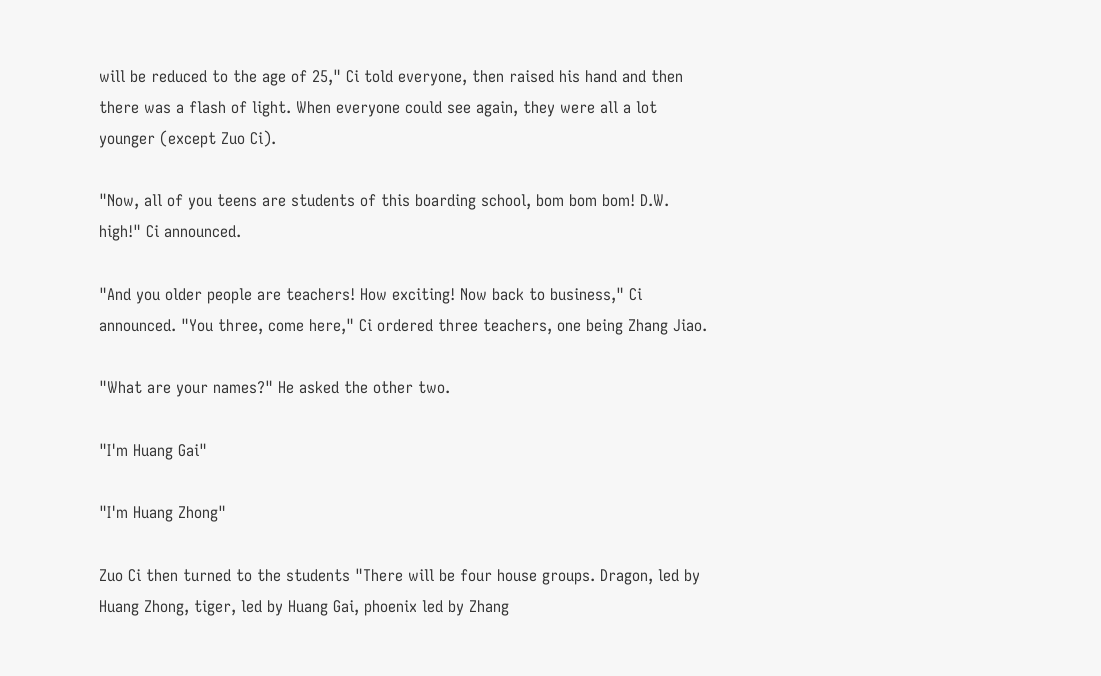will be reduced to the age of 25," Ci told everyone, then raised his hand and then there was a flash of light. When everyone could see again, they were all a lot younger (except Zuo Ci).

"Now, all of you teens are students of this boarding school, bom bom bom! D.W. high!" Ci announced.

"And you older people are teachers! How exciting! Now back to business," Ci announced. "You three, come here," Ci ordered three teachers, one being Zhang Jiao.

"What are your names?" He asked the other two.

"I'm Huang Gai"

"I'm Huang Zhong"

Zuo Ci then turned to the students "There will be four house groups. Dragon, led by Huang Zhong, tiger, led by Huang Gai, phoenix led by Zhang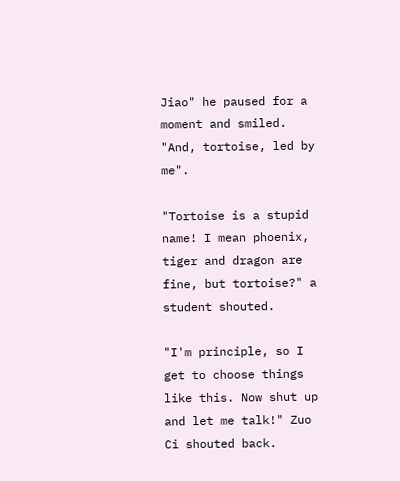Jiao" he paused for a moment and smiled. "And, tortoise, led by me".

"Tortoise is a stupid name! I mean phoenix, tiger and dragon are fine, but tortoise?" a student shouted.

"I'm principle, so I get to choose things like this. Now shut up and let me talk!" Zuo Ci shouted back.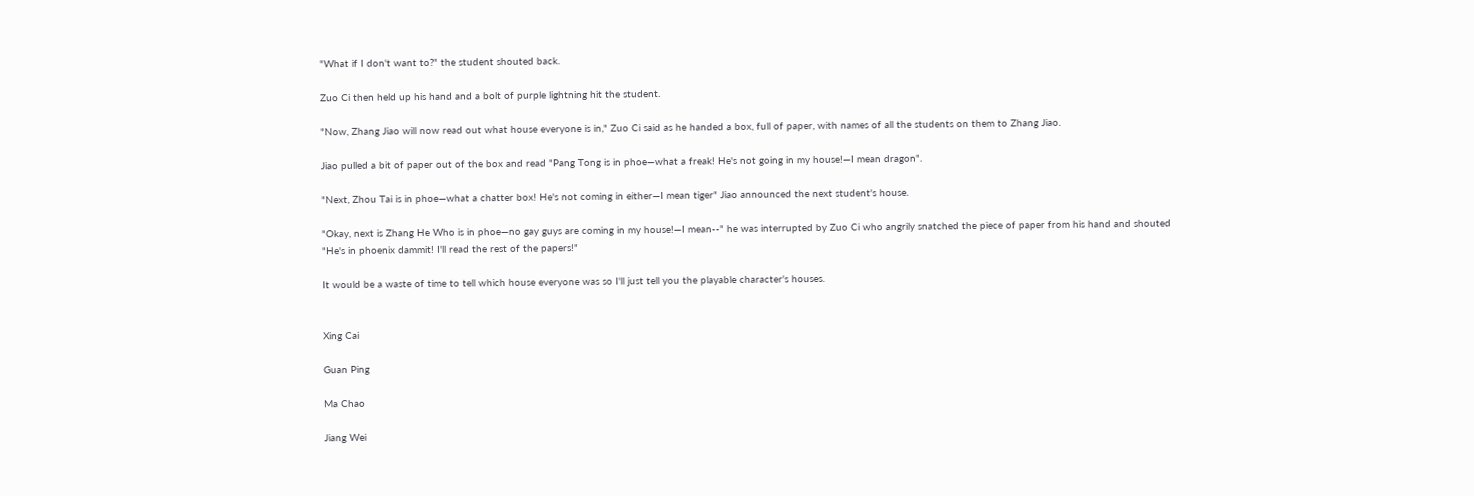"What if I don't want to?" the student shouted back.

Zuo Ci then held up his hand and a bolt of purple lightning hit the student.

"Now, Zhang Jiao will now read out what house everyone is in," Zuo Ci said as he handed a box, full of paper, with names of all the students on them to Zhang Jiao.

Jiao pulled a bit of paper out of the box and read "Pang Tong is in phoe—what a freak! He's not going in my house!—I mean dragon".

"Next, Zhou Tai is in phoe—what a chatter box! He's not coming in either—I mean tiger" Jiao announced the next student's house.

"Okay, next is Zhang He Who is in phoe—no gay guys are coming in my house!—I mean--" he was interrupted by Zuo Ci who angrily snatched the piece of paper from his hand and shouted "He's in phoenix dammit! I'll read the rest of the papers!"

It would be a waste of time to tell which house everyone was so I'll just tell you the playable character's houses.


Xing Cai

Guan Ping

Ma Chao

Jiang Wei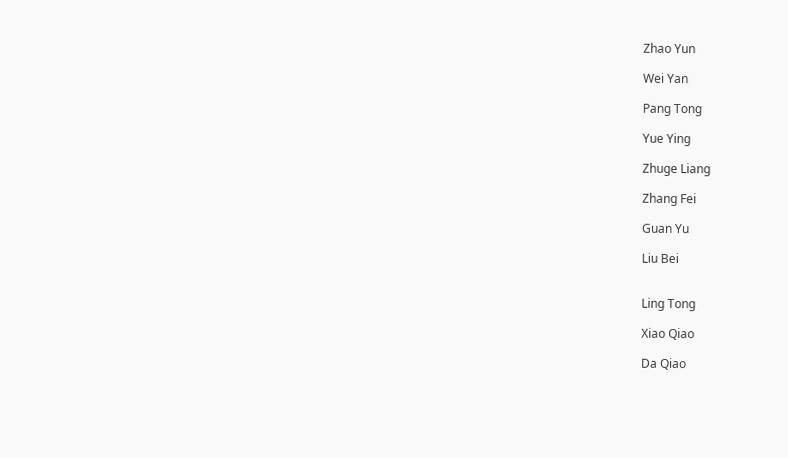Zhao Yun

Wei Yan

Pang Tong

Yue Ying

Zhuge Liang

Zhang Fei

Guan Yu

Liu Bei


Ling Tong

Xiao Qiao

Da Qiao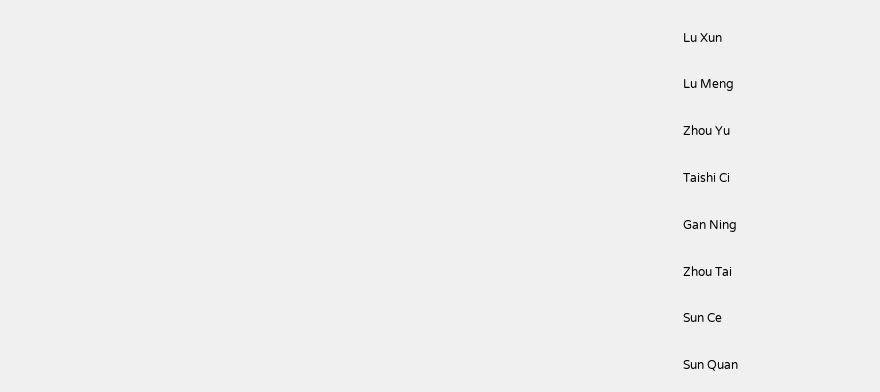Lu Xun

Lu Meng

Zhou Yu

Taishi Ci

Gan Ning

Zhou Tai

Sun Ce

Sun Quan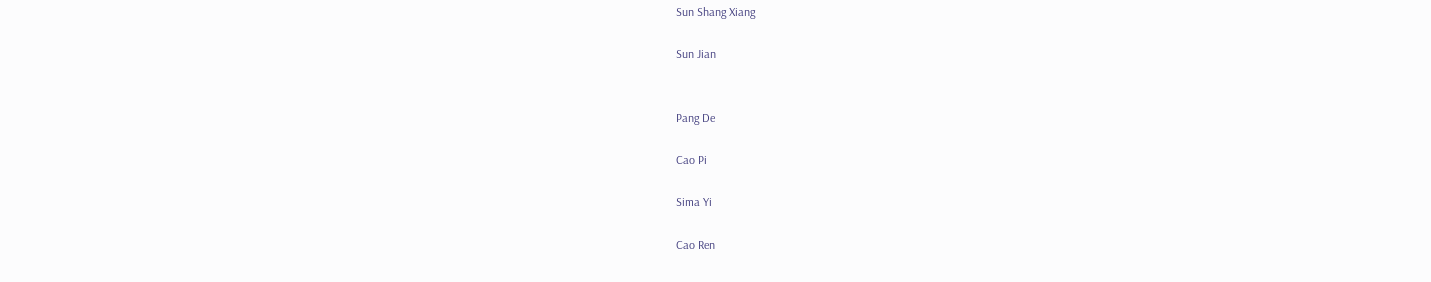Sun Shang Xiang

Sun Jian


Pang De

Cao Pi

Sima Yi

Cao Ren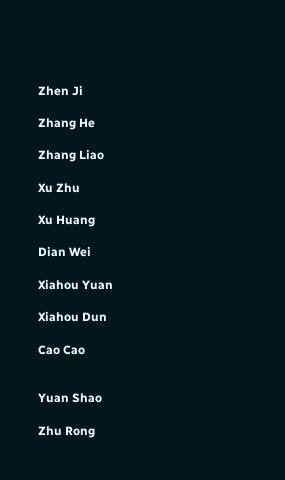Zhen Ji

Zhang He

Zhang Liao

Xu Zhu

Xu Huang

Dian Wei

Xiahou Yuan

Xiahou Dun

Cao Cao


Yuan Shao

Zhu Rong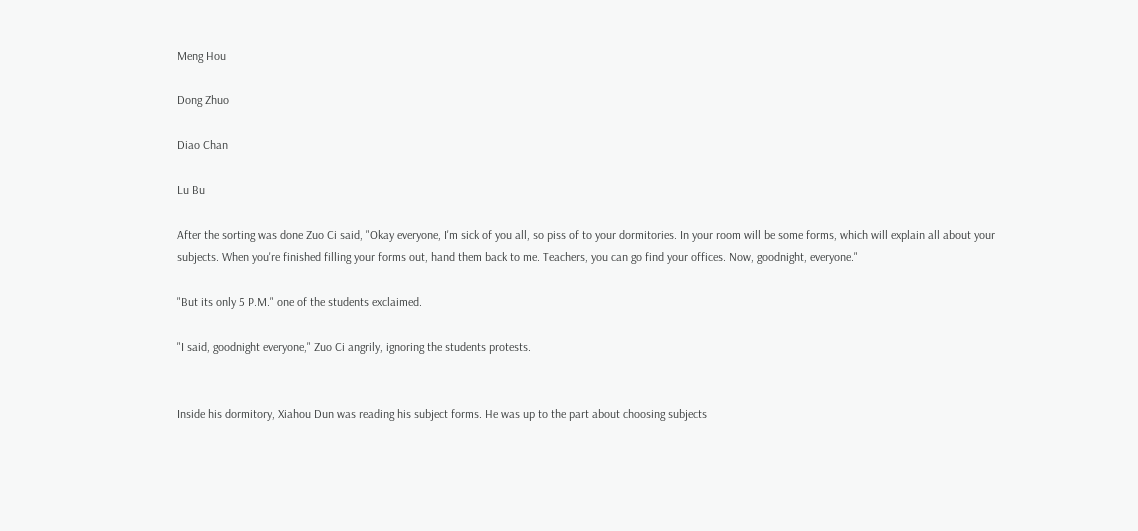Meng Hou

Dong Zhuo

Diao Chan

Lu Bu

After the sorting was done Zuo Ci said, "Okay everyone, I'm sick of you all, so piss of to your dormitories. In your room will be some forms, which will explain all about your subjects. When you're finished filling your forms out, hand them back to me. Teachers, you can go find your offices. Now, goodnight, everyone."

"But its only 5 P.M." one of the students exclaimed.

"I said, goodnight everyone," Zuo Ci angrily, ignoring the students protests.


Inside his dormitory, Xiahou Dun was reading his subject forms. He was up to the part about choosing subjects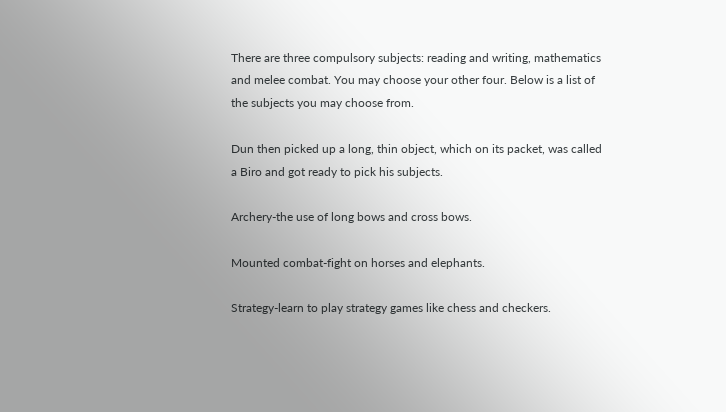There are three compulsory subjects: reading and writing, mathematics and melee combat. You may choose your other four. Below is a list of the subjects you may choose from.

Dun then picked up a long, thin object, which on its packet, was called a Biro and got ready to pick his subjects.

Archery-the use of long bows and cross bows.

Mounted combat-fight on horses and elephants.

Strategy-learn to play strategy games like chess and checkers.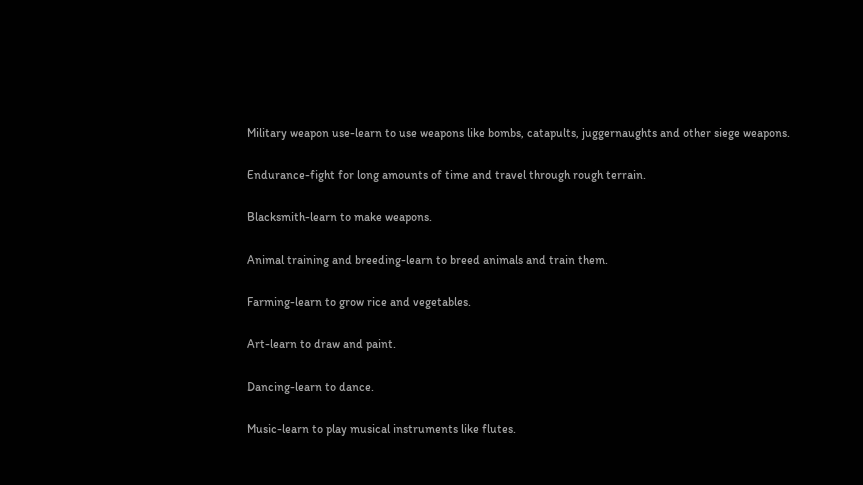Military weapon use-learn to use weapons like bombs, catapults, juggernaughts and other siege weapons.

Endurance-fight for long amounts of time and travel through rough terrain.

Blacksmith-learn to make weapons.

Animal training and breeding-learn to breed animals and train them.

Farming-learn to grow rice and vegetables.

Art-learn to draw and paint.

Dancing-learn to dance.

Music-learn to play musical instruments like flutes.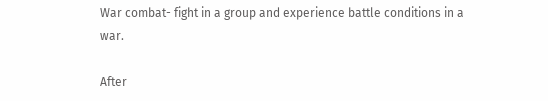War combat- fight in a group and experience battle conditions in a war.

After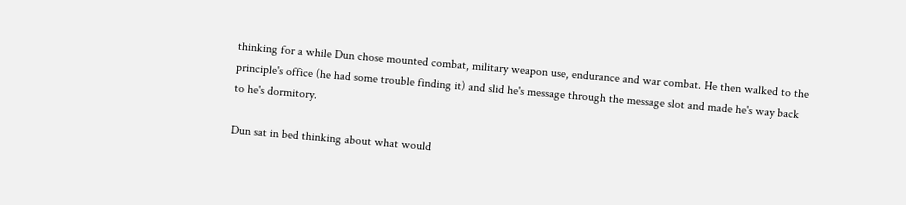thinking for a while Dun chose mounted combat, military weapon use, endurance and war combat. He then walked to the principle's office (he had some trouble finding it) and slid he's message through the message slot and made he's way back to he's dormitory.

Dun sat in bed thinking about what would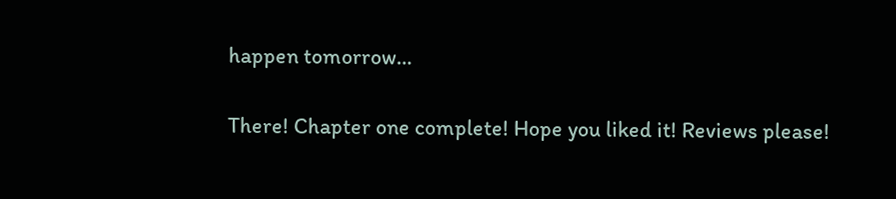happen tomorrow…

There! Chapter one complete! Hope you liked it! Reviews please!